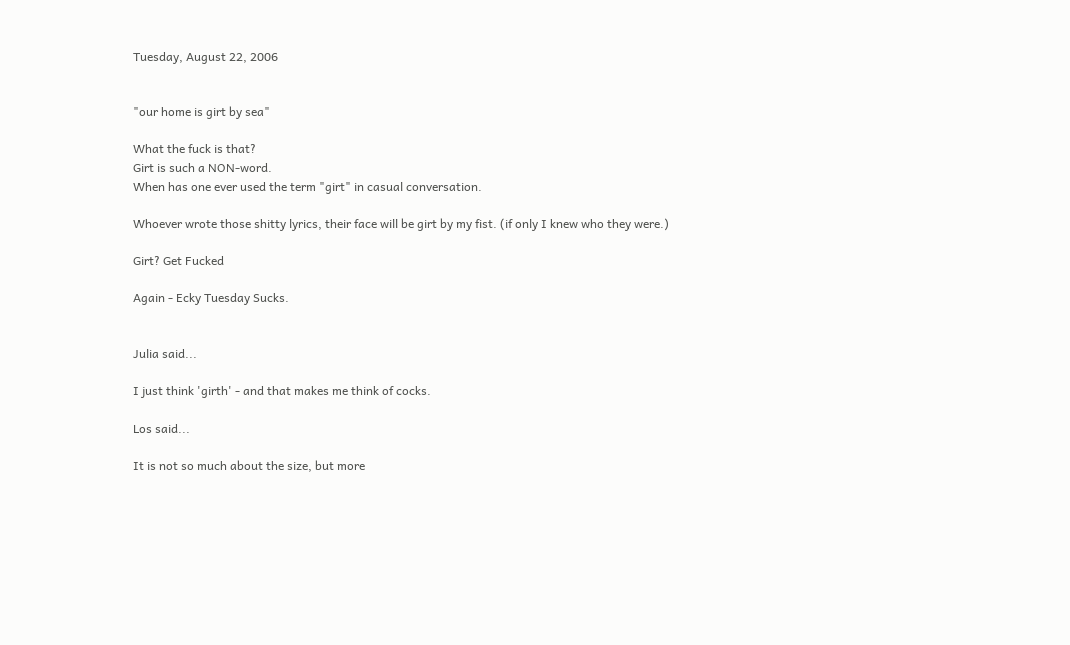Tuesday, August 22, 2006


"our home is girt by sea"

What the fuck is that?
Girt is such a NON-word.
When has one ever used the term "girt" in casual conversation.

Whoever wrote those shitty lyrics, their face will be girt by my fist. (if only I knew who they were.)

Girt? Get Fucked

Again - Ecky Tuesday Sucks.


Julia said...

I just think 'girth' - and that makes me think of cocks.

Los said...

It is not so much about the size, but more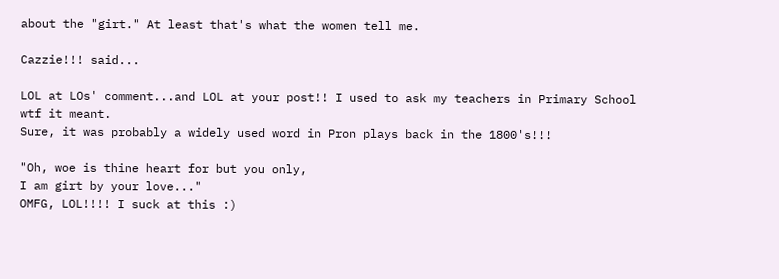about the "girt." At least that's what the women tell me.

Cazzie!!! said...

LOL at LOs' comment...and LOL at your post!! I used to ask my teachers in Primary School wtf it meant.
Sure, it was probably a widely used word in Pron plays back in the 1800's!!!

"Oh, woe is thine heart for but you only,
I am girt by your love..."
OMFG, LOL!!!! I suck at this :)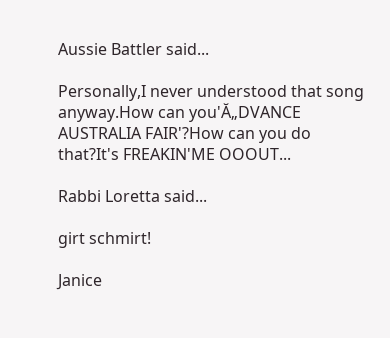Aussie Battler said...

Personally,I never understood that song anyway.How can you'Ă„DVANCE AUSTRALIA FAIR'?How can you do that?It's FREAKIN'ME OOOUT...

Rabbi Loretta said...

girt schmirt!

Janice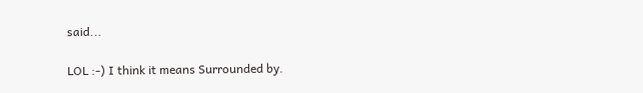said...

LOL :-) I think it means Surrounded by.